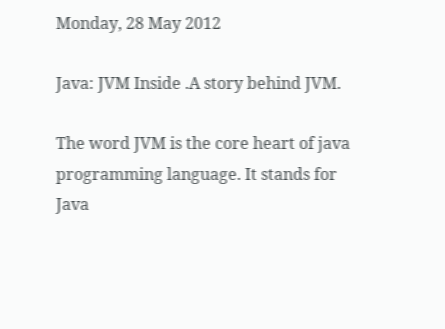Monday, 28 May 2012

Java: JVM Inside .A story behind JVM.

The word JVM is the core heart of java programming language. It stands for Java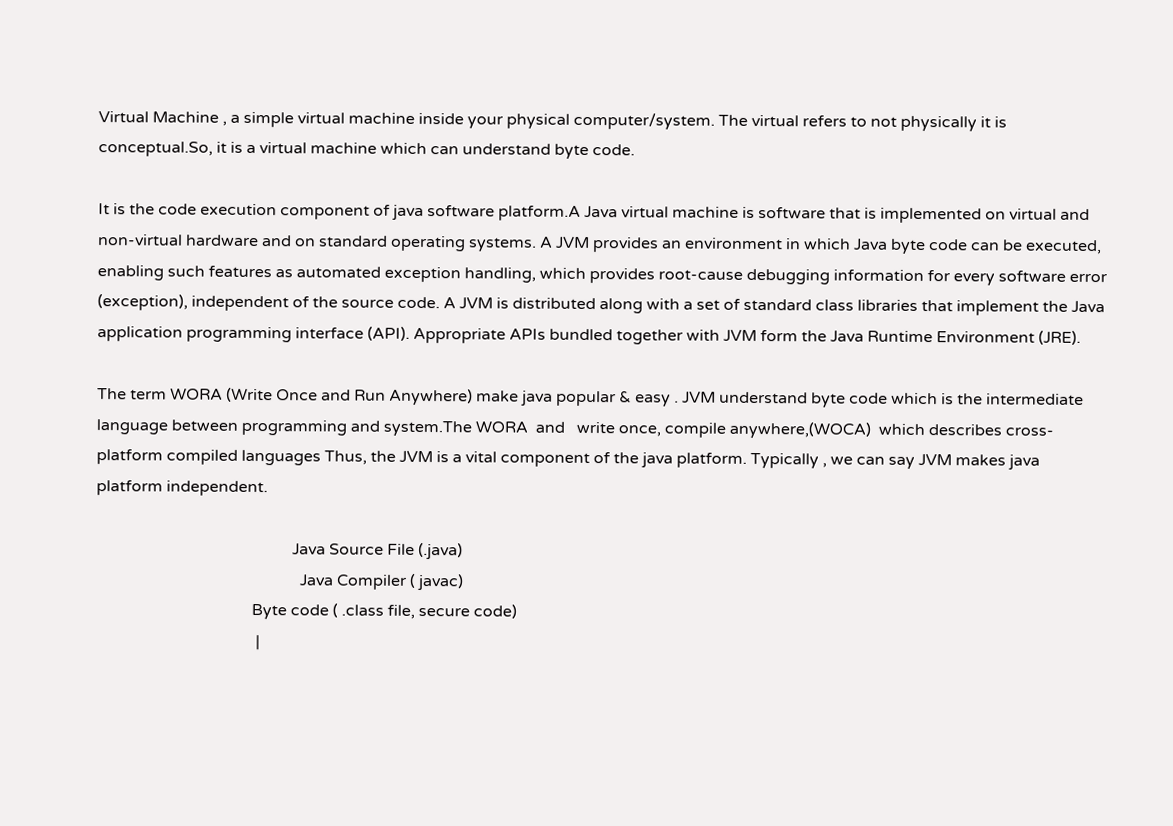Virtual Machine , a simple virtual machine inside your physical computer/system. The virtual refers to not physically it is conceptual.So, it is a virtual machine which can understand byte code.

It is the code execution component of java software platform.A Java virtual machine is software that is implemented on virtual and non-virtual hardware and on standard operating systems. A JVM provides an environment in which Java byte code can be executed, enabling such features as automated exception handling, which provides root-cause debugging information for every software error (exception), independent of the source code. A JVM is distributed along with a set of standard class libraries that implement the Java application programming interface (API). Appropriate APIs bundled together with JVM form the Java Runtime Environment (JRE).

The term WORA (Write Once and Run Anywhere) make java popular & easy . JVM understand byte code which is the intermediate language between programming and system.The WORA  and   write once, compile anywhere,(WOCA)  which describes cross-platform compiled languages Thus, the JVM is a vital component of the java platform. Typically , we can say JVM makes java platform independent.

                                                 Java Source File (.java)
                                                   Java Compiler ( javac)
                                       Byte code ( .class file, secure code)
                                        |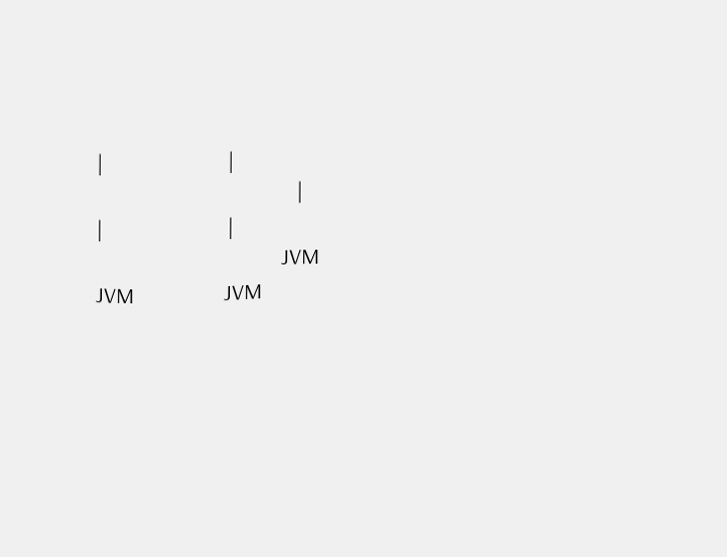|                         |
                                        |                         |                         |
                                     JVM                   JVM                  JVM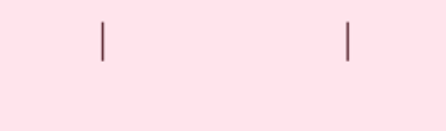|                          |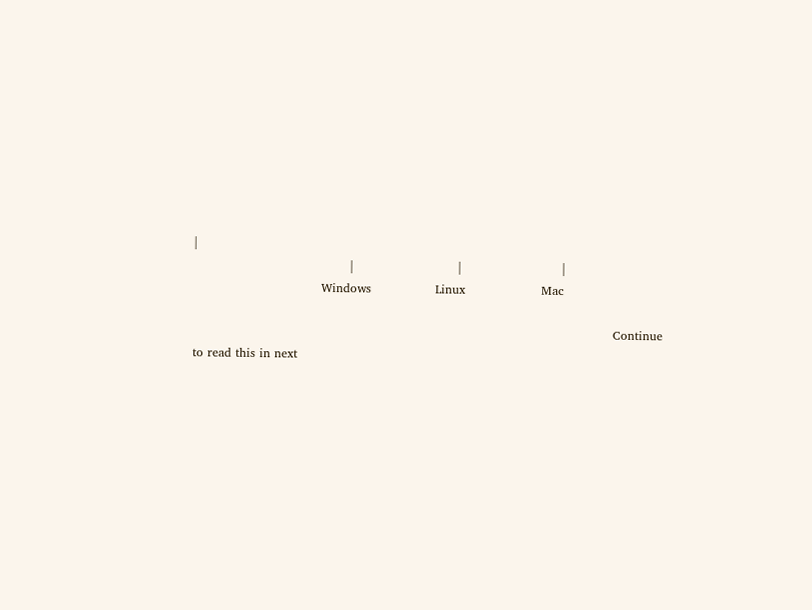|
                                       |                          |                         |
                                Windows                Linux                   Mac

                                                                                                         Continue to read this in next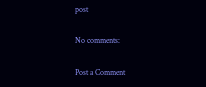post

No comments:

Post a Comment